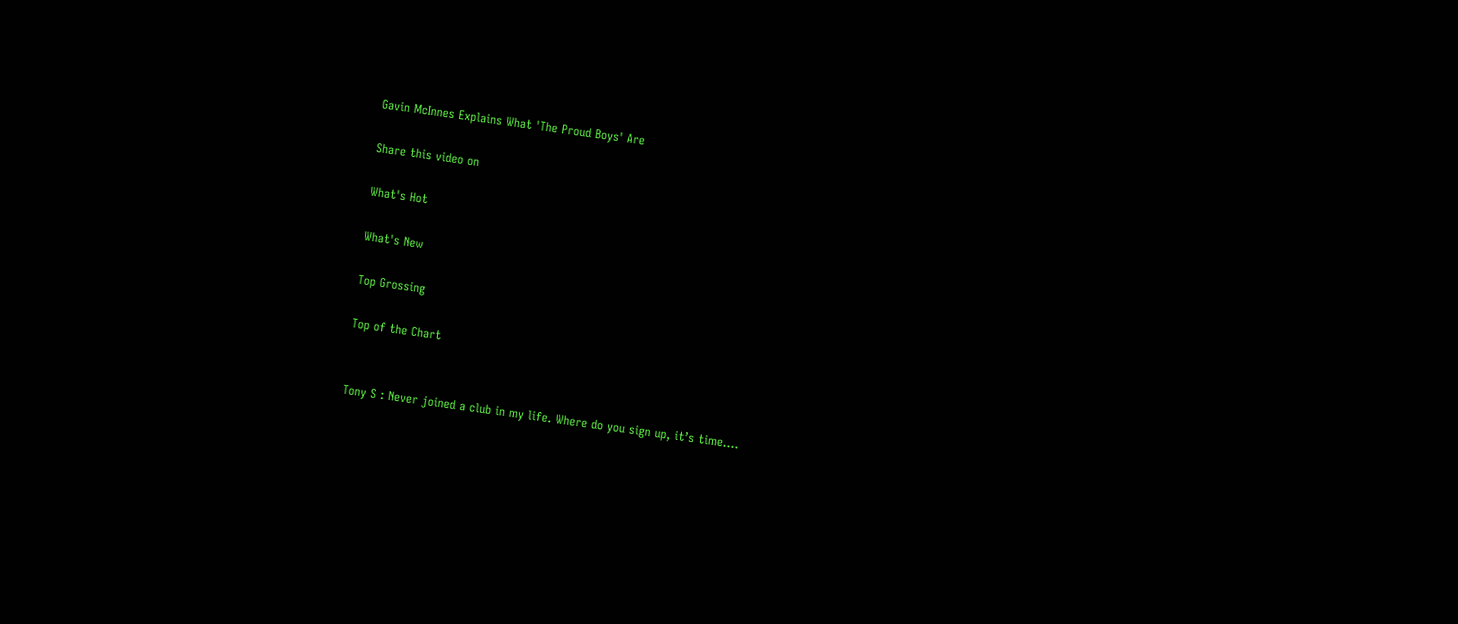Gavin McInnes Explains What 'The Proud Boys' Are

Share this video on

What's Hot

What's New

Top Grossing

Top of the Chart


Tony S : Never joined a club in my life. Where do you sign up, it’s time....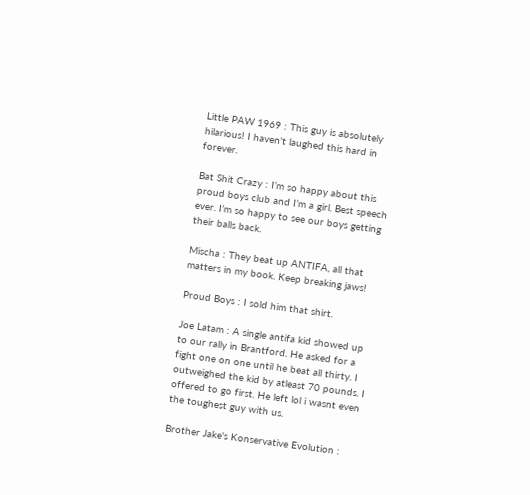Little PAW 1969 : This guy is absolutely hilarious! I haven't laughed this hard in forever.

Bat Shit Crazy : I’m so happy about this proud boys club and I’m a girl. Best speech ever. I’m so happy to see our boys getting their balls back.

Mischa : They beat up ANTIFA, all that matters in my book. Keep breaking jaws!

Proud Boys : I sold him that shirt.

Joe Latam : A single antifa kid showed up to our rally in Brantford. He asked for a fight one on one until he beat all thirty. I outweighed the kid by atleast 70 pounds. I offered to go first. He left lol i wasnt even the toughest guy with us.

Brother Jake's Konservative Evolution :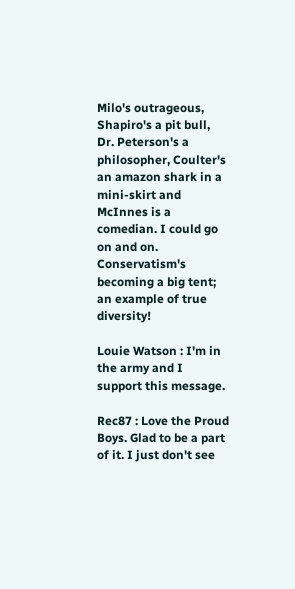Milo's outrageous, Shapiro's a pit bull, Dr. Peterson's a philosopher, Coulter's an amazon shark in a mini-skirt and McInnes is a comedian. I could go on and on. Conservatism's becoming a big tent; an example of true diversity!

Louie Watson : I'm in the army and I support this message.

Rec87 : Love the Proud Boys. Glad to be a part of it. I just don't see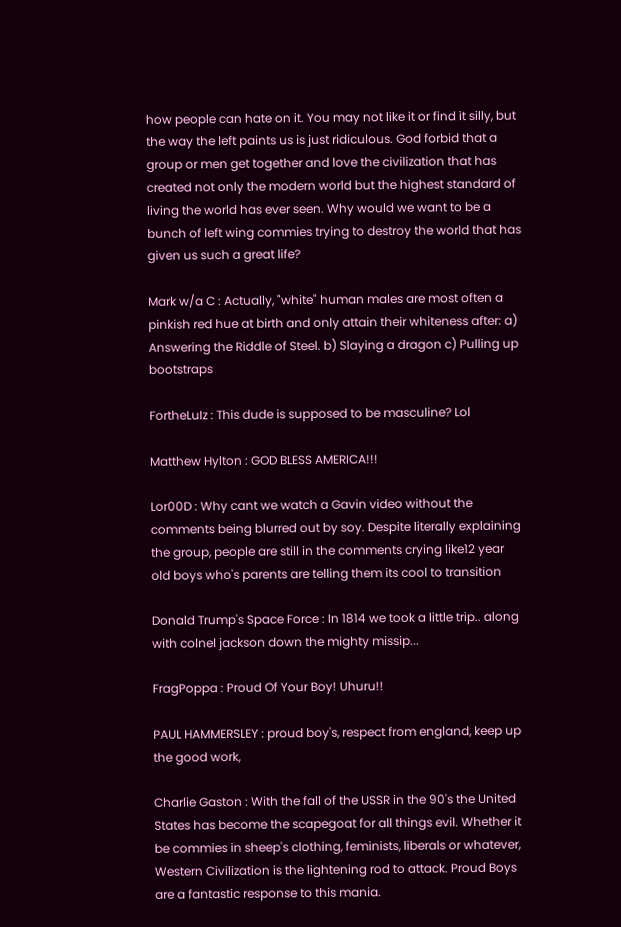how people can hate on it. You may not like it or find it silly, but the way the left paints us is just ridiculous. God forbid that a group or men get together and love the civilization that has created not only the modern world but the highest standard of living the world has ever seen. Why would we want to be a bunch of left wing commies trying to destroy the world that has given us such a great life?

Mark w/a C : Actually, "white" human males are most often a pinkish red hue at birth and only attain their whiteness after: a) Answering the Riddle of Steel. b) Slaying a dragon c) Pulling up bootstraps

FortheLuIz : This dude is supposed to be masculine? Lol

Matthew Hylton : GOD BLESS AMERICA!!!

Lor00D : Why cant we watch a Gavin video without the comments being blurred out by soy. Despite literally explaining the group, people are still in the comments crying like12 year old boys who's parents are telling them its cool to transition

Donald Trump's Space Force : In 1814 we took a little trip.. along with colnel jackson down the mighty missip...

FragPoppa : Proud Of Your Boy! Uhuru!!

PAUL HAMMERSLEY : proud boy's, respect from england, keep up the good work,

Charlie Gaston : With the fall of the USSR in the 90's the United States has become the scapegoat for all things evil. Whether it be commies in sheep's clothing, feminists, liberals or whatever, Western Civilization is the lightening rod to attack. Proud Boys are a fantastic response to this mania.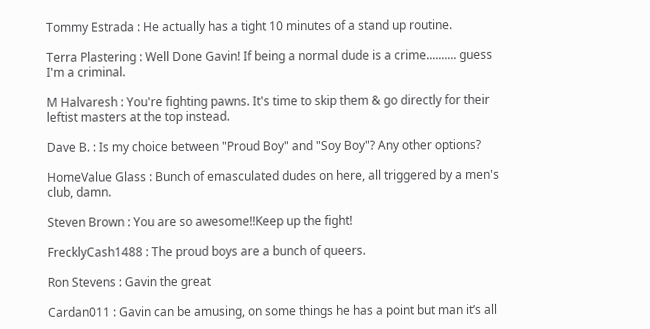Tommy Estrada : He actually has a tight 10 minutes of a stand up routine.

Terra Plastering : Well Done Gavin! If being a normal dude is a crime.......... guess I'm a criminal.

M Halvaresh : You're fighting pawns. It's time to skip them & go directly for their leftist masters at the top instead.

Dave B. : Is my choice between "Proud Boy" and "Soy Boy"? Any other options?

HomeValue Glass : Bunch of emasculated dudes on here, all triggered by a men's club, damn.

Steven Brown : You are so awesome!!Keep up the fight!

FrecklyCash1488 : The proud boys are a bunch of queers.

Ron Stevens : Gavin the great

Cardan011 : Gavin can be amusing, on some things he has a point but man it’s all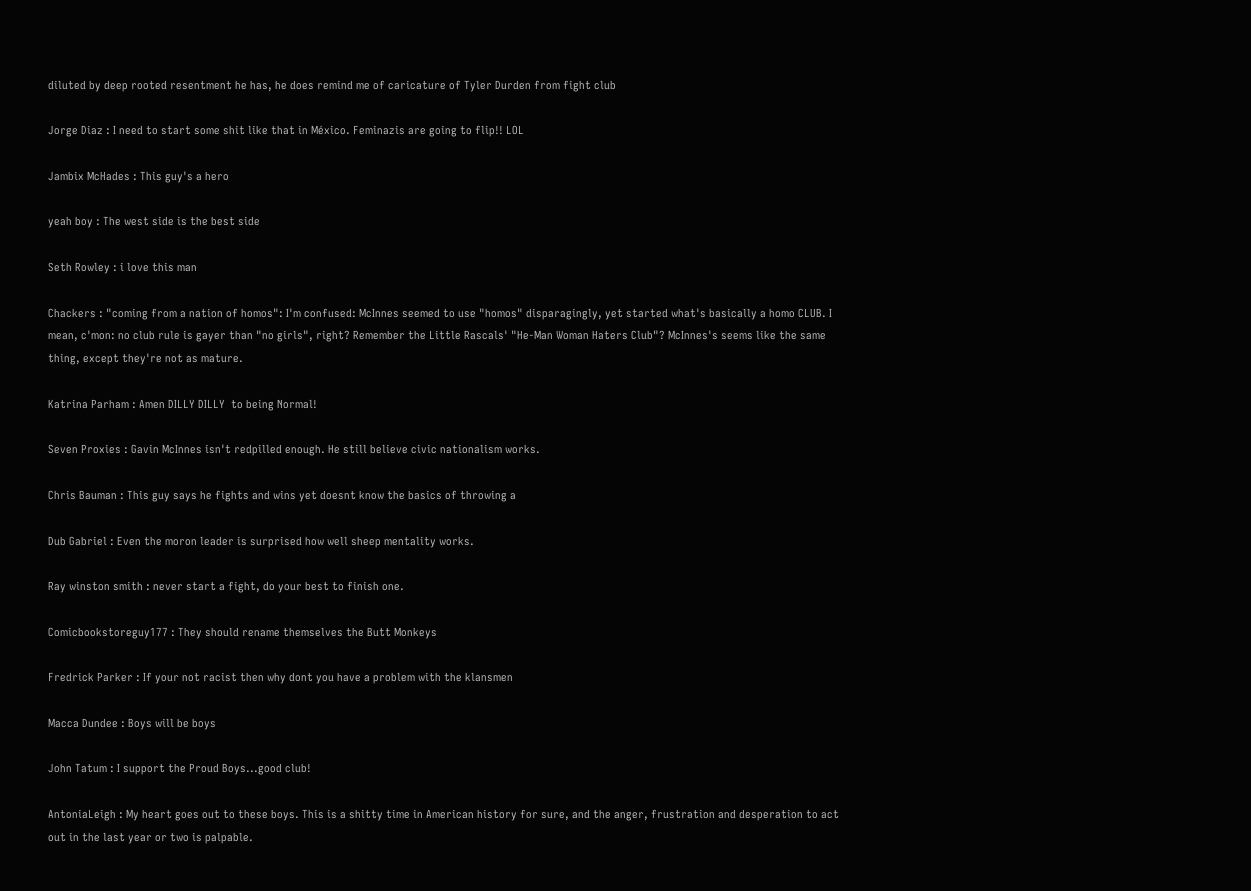diluted by deep rooted resentment he has, he does remind me of caricature of Tyler Durden from fight club

Jorge Diaz : I need to start some shit like that in México. Feminazis are going to flip!! LOL

Jambix McHades : This guy's a hero

yeah boy : The west side is the best side

Seth Rowley : i love this man

Chackers : "coming from a nation of homos": I'm confused: McInnes seemed to use "homos" disparagingly, yet started what's basically a homo CLUB. I mean, c'mon: no club rule is gayer than "no girls", right? Remember the Little Rascals' "He-Man Woman Haters Club"? McInnes's seems like the same thing, except they're not as mature.

Katrina Parham : Amen DILLY DILLY  to being Normal!

Seven Proxies : Gavin McInnes isn't redpilled enough. He still believe civic nationalism works.

Chris Bauman : This guy says he fights and wins yet doesnt know the basics of throwing a

Dub Gabriel : Even the moron leader is surprised how well sheep mentality works.

Ray winston smith : never start a fight, do your best to finish one.

Comicbookstoreguy177 : They should rename themselves the Butt Monkeys

Fredrick Parker : If your not racist then why dont you have a problem with the klansmen

Macca Dundee : Boys will be boys

John Tatum : I support the Proud Boys...good club!

AntoniaLeigh : My heart goes out to these boys. This is a shitty time in American history for sure, and the anger, frustration and desperation to act out in the last year or two is palpable.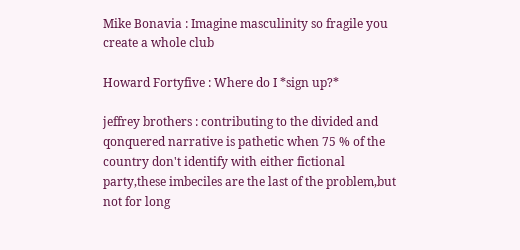Mike Bonavia : Imagine masculinity so fragile you create a whole club

Howard Fortyfive : Where do I *sign up?*

jeffrey brothers : contributing to the divided and qonquered narrative is pathetic when 75 % of the country don't identify with either fictional party,these imbeciles are the last of the problem,but not for long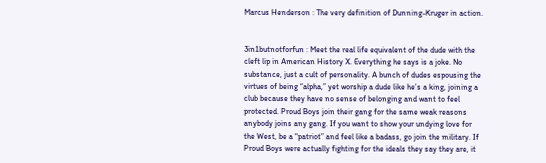Marcus Henderson : The very definition of Dunning-Kruger in action.


3in1butnotforfun : Meet the real life equivalent of the dude with the cleft lip in American History X. Everything he says is a joke. No substance, just a cult of personality. A bunch of dudes espousing the virtues of being “alpha,” yet worship a dude like he’s a king, joining a club because they have no sense of belonging and want to feel protected. Proud Boys join their gang for the same weak reasons anybody joins any gang. If you want to show your undying love for the West, be a “patriot” and feel like a badass, go join the military. If Proud Boys were actually fighting for the ideals they say they are, it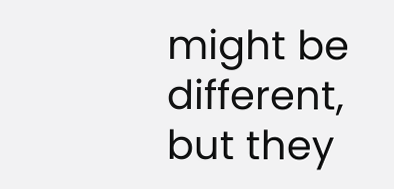might be different, but they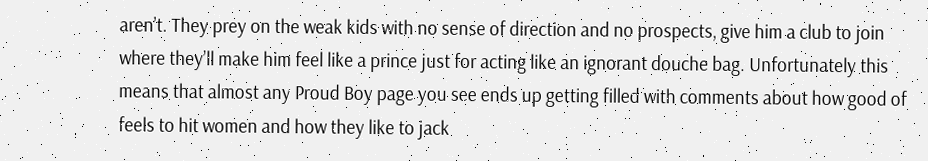aren’t. They prey on the weak kids with no sense of direction and no prospects, give him a club to join where they’ll make him feel like a prince just for acting like an ignorant douche bag. Unfortunately this means that almost any Proud Boy page you see ends up getting filled with comments about how good of feels to hit women and how they like to jack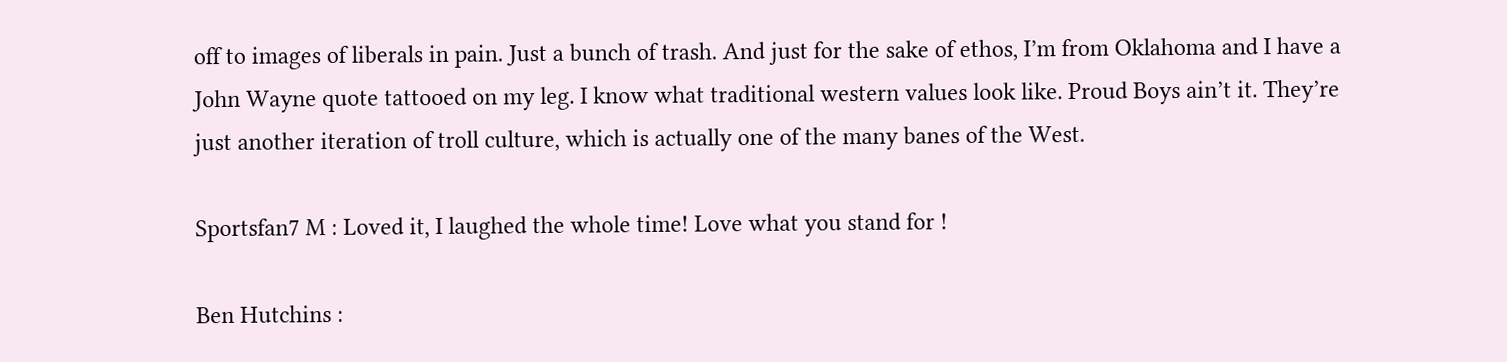off to images of liberals in pain. Just a bunch of trash. And just for the sake of ethos, I’m from Oklahoma and I have a John Wayne quote tattooed on my leg. I know what traditional western values look like. Proud Boys ain’t it. They’re just another iteration of troll culture, which is actually one of the many banes of the West.

Sportsfan7 M : Loved it, I laughed the whole time! Love what you stand for !

Ben Hutchins :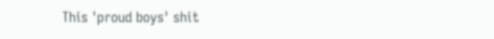This 'proud boys' shit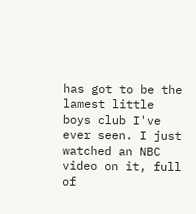has got to be the lamest little boys club I've ever seen. I just watched an NBC video on it, full of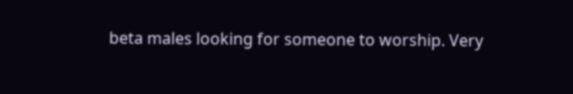beta males looking for someone to worship. Very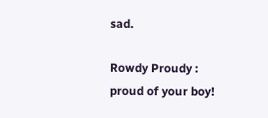sad.

Rowdy Proudy : proud of your boy!